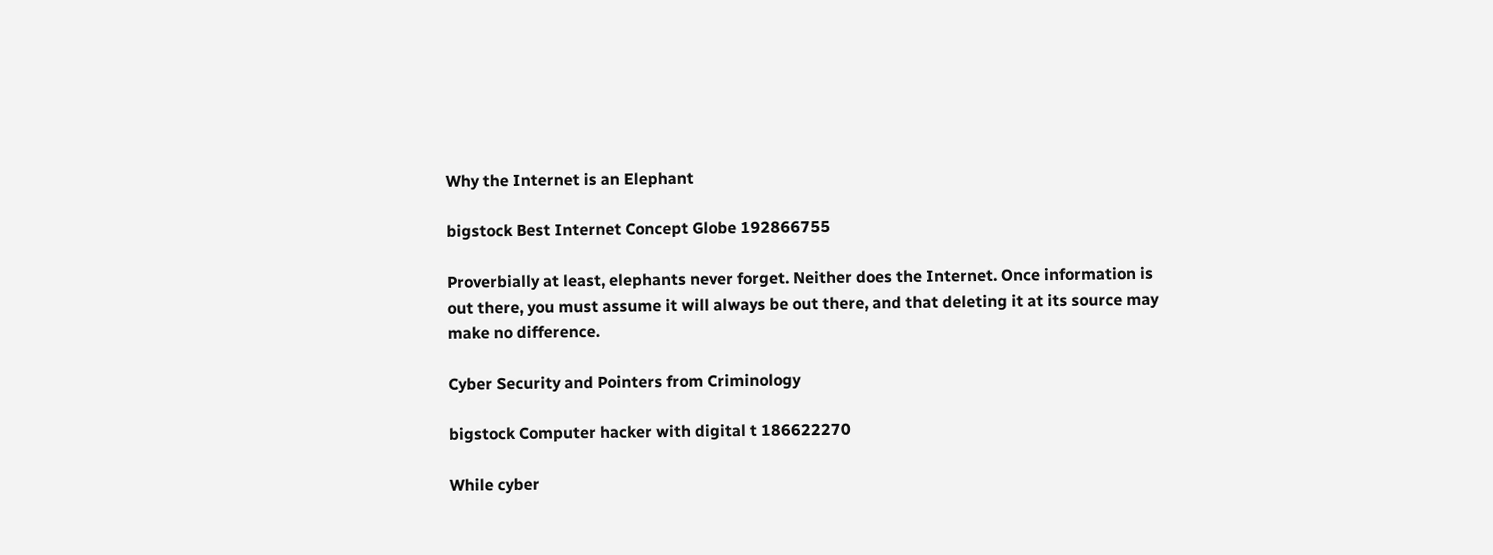Why the Internet is an Elephant

bigstock Best Internet Concept Globe 192866755

Proverbially at least, elephants never forget. Neither does the Internet. Once information is out there, you must assume it will always be out there, and that deleting it at its source may make no difference.

Cyber Security and Pointers from Criminology

bigstock Computer hacker with digital t 186622270

While cyber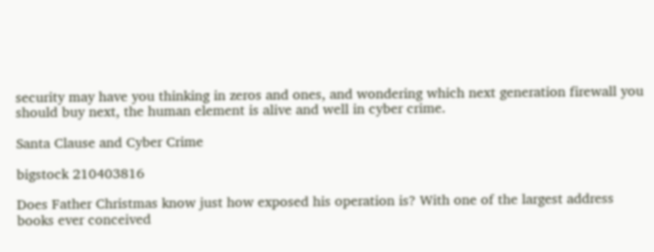security may have you thinking in zeros and ones, and wondering which next generation firewall you should buy next, the human element is alive and well in cyber crime.

Santa Clause and Cyber Crime

bigstock 210403816

Does Father Christmas know just how exposed his operation is? With one of the largest address books ever conceived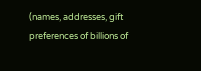(names, addresses, gift preferences of billions of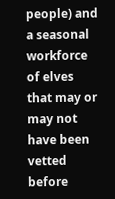people) and a seasonal workforce of elves that may or may not have been vetted before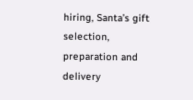hiring, Santa’s gift selection, preparation and delivery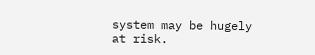system may be hugely at risk.